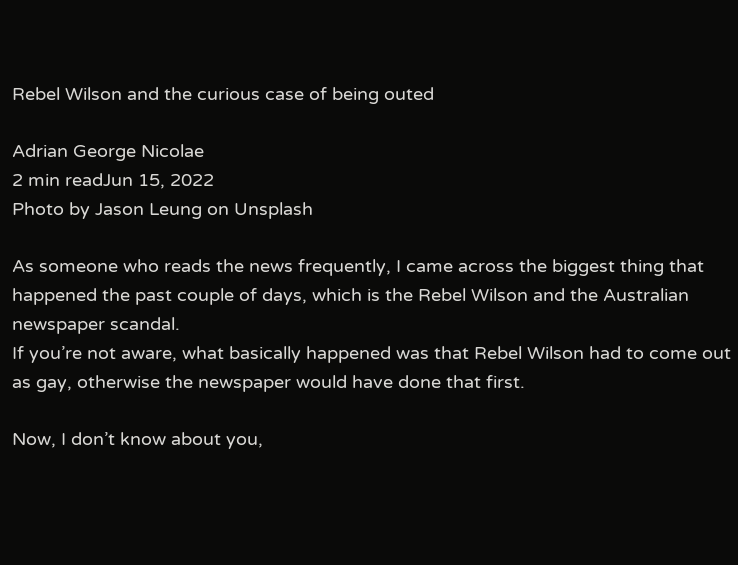Rebel Wilson and the curious case of being outed

Adrian George Nicolae
2 min readJun 15, 2022
Photo by Jason Leung on Unsplash

As someone who reads the news frequently, I came across the biggest thing that happened the past couple of days, which is the Rebel Wilson and the Australian newspaper scandal.
If you’re not aware, what basically happened was that Rebel Wilson had to come out as gay, otherwise the newspaper would have done that first.

Now, I don’t know about you,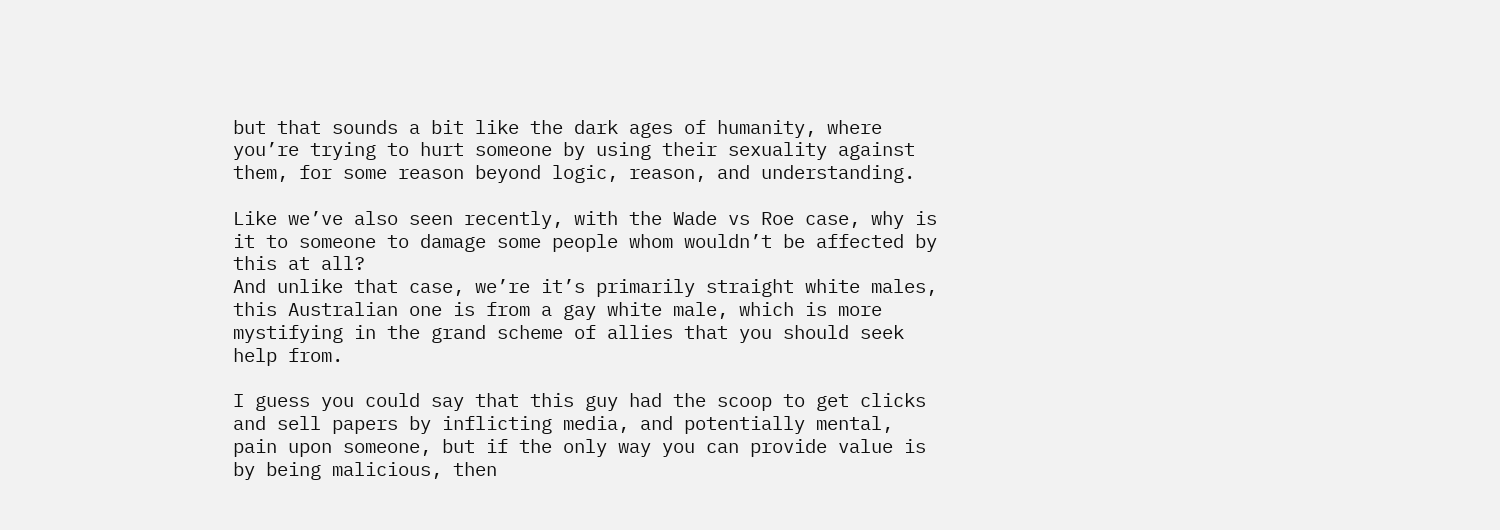but that sounds a bit like the dark ages of humanity, where you’re trying to hurt someone by using their sexuality against them, for some reason beyond logic, reason, and understanding.

Like we’ve also seen recently, with the Wade vs Roe case, why is it to someone to damage some people whom wouldn’t be affected by this at all?
And unlike that case, we’re it’s primarily straight white males, this Australian one is from a gay white male, which is more mystifying in the grand scheme of allies that you should seek help from.

I guess you could say that this guy had the scoop to get clicks and sell papers by inflicting media, and potentially mental, pain upon someone, but if the only way you can provide value is by being malicious, then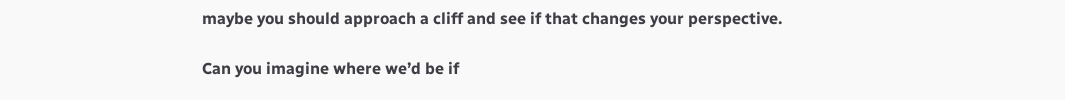maybe you should approach a cliff and see if that changes your perspective.

Can you imagine where we’d be if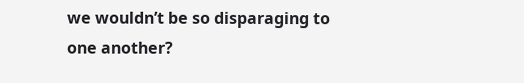we wouldn’t be so disparaging to one another?